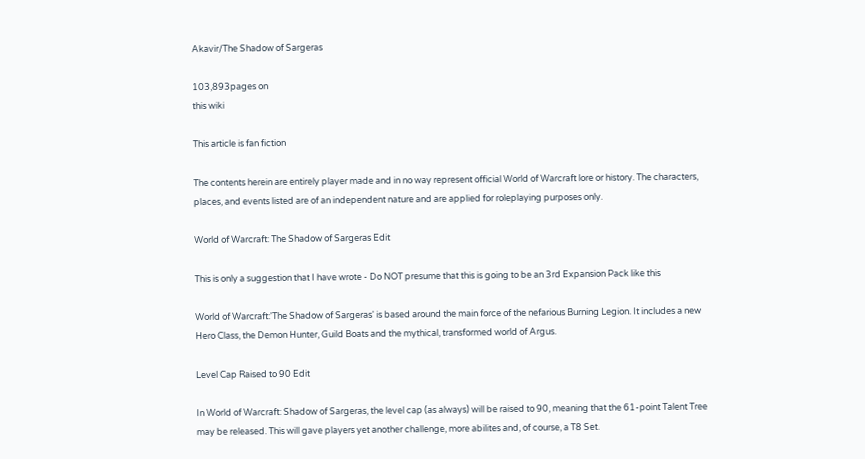Akavir/The Shadow of Sargeras

103,893pages on
this wiki

This article is fan fiction

The contents herein are entirely player made and in no way represent official World of Warcraft lore or history. The characters, places, and events listed are of an independent nature and are applied for roleplaying purposes only.

World of Warcraft: The Shadow of Sargeras Edit

This is only a suggestion that I have wrote - Do NOT presume that this is going to be an 3rd Expansion Pack like this

World of Warcraft:'The Shadow of Sargeras' is based around the main force of the nefarious Burning Legion. It includes a new Hero Class, the Demon Hunter, Guild Boats and the mythical, transformed world of Argus.

Level Cap Raised to 90 Edit

In World of Warcraft: Shadow of Sargeras, the level cap (as always) will be raised to 90, meaning that the 61-point Talent Tree may be released. This will gave players yet another challenge, more abilites and, of course, a T8 Set.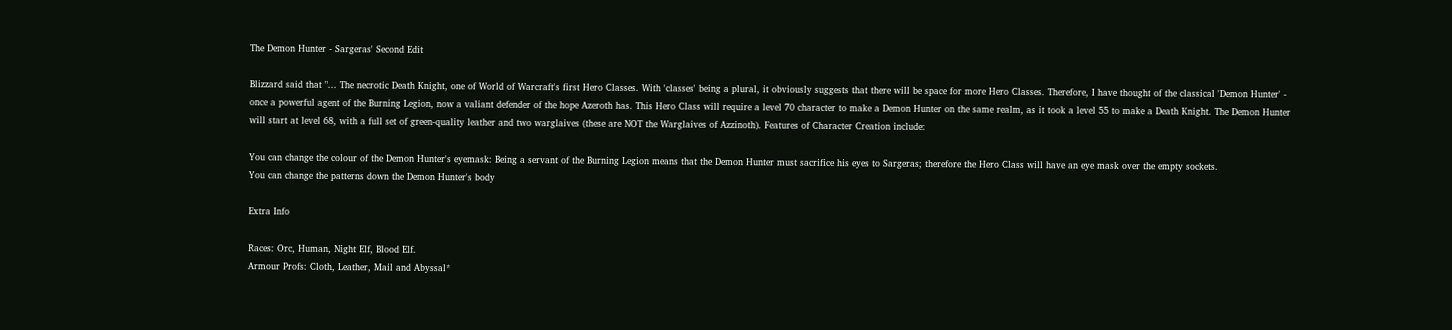The Demon Hunter - Sargeras' Second Edit

Blizzard said that "... The necrotic Death Knight, one of World of Warcraft's first Hero Classes. With 'classes' being a plural, it obviously suggests that there will be space for more Hero Classes. Therefore, I have thought of the classical 'Demon Hunter' - once a powerful agent of the Burning Legion, now a valiant defender of the hope Azeroth has. This Hero Class will require a level 70 character to make a Demon Hunter on the same realm, as it took a level 55 to make a Death Knight. The Demon Hunter will start at level 68, with a full set of green-quality leather and two warglaives (these are NOT the Warglaives of Azzinoth). Features of Character Creation include:

You can change the colour of the Demon Hunter's eyemask: Being a servant of the Burning Legion means that the Demon Hunter must sacrifice his eyes to Sargeras; therefore the Hero Class will have an eye mask over the empty sockets.
You can change the patterns down the Demon Hunter's body

Extra Info

Races: Orc, Human, Night Elf, Blood Elf.
Armour Profs: Cloth, Leather, Mail and Abyssal*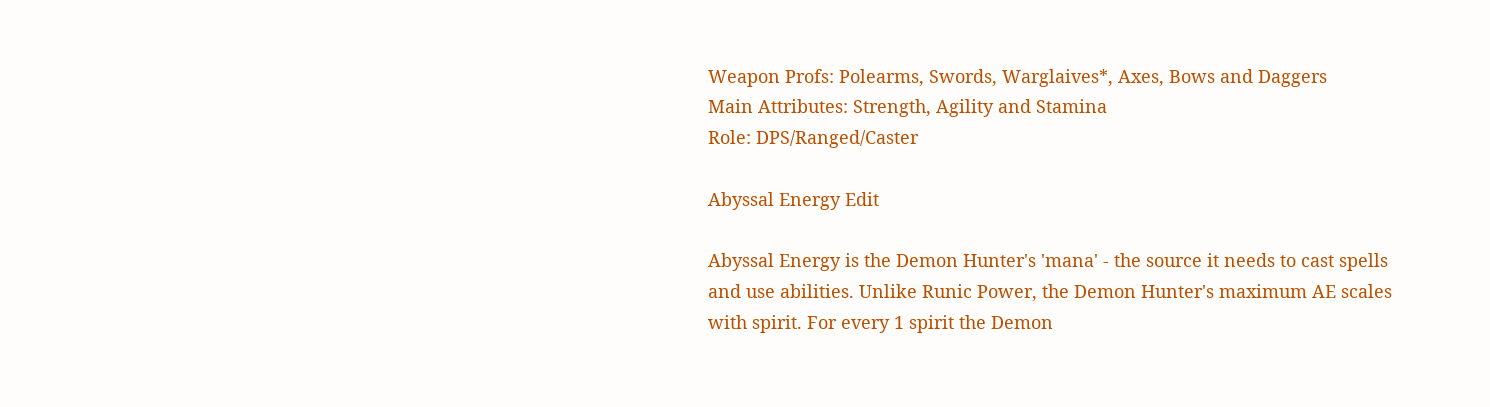Weapon Profs: Polearms, Swords, Warglaives*, Axes, Bows and Daggers
Main Attributes: Strength, Agility and Stamina
Role: DPS/Ranged/Caster

Abyssal Energy Edit

Abyssal Energy is the Demon Hunter's 'mana' - the source it needs to cast spells and use abilities. Unlike Runic Power, the Demon Hunter's maximum AE scales with spirit. For every 1 spirit the Demon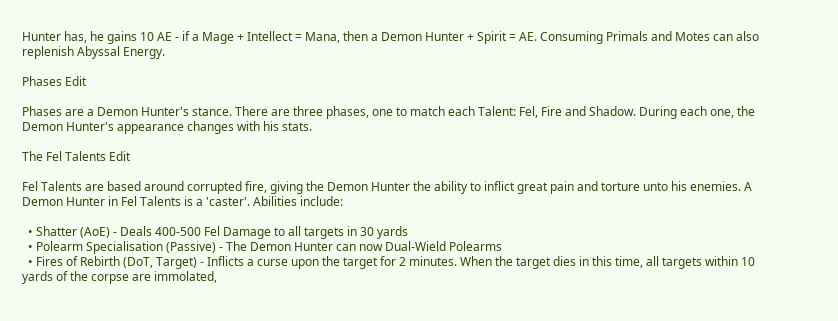Hunter has, he gains 10 AE - if a Mage + Intellect = Mana, then a Demon Hunter + Spirit = AE. Consuming Primals and Motes can also replenish Abyssal Energy.

Phases Edit

Phases are a Demon Hunter's stance. There are three phases, one to match each Talent: Fel, Fire and Shadow. During each one, the Demon Hunter's appearance changes with his stats.

The Fel Talents Edit

Fel Talents are based around corrupted fire, giving the Demon Hunter the ability to inflict great pain and torture unto his enemies. A Demon Hunter in Fel Talents is a 'caster'. Abilities include:

  • Shatter (AoE) - Deals 400-500 Fel Damage to all targets in 30 yards
  • Polearm Specialisation (Passive) - The Demon Hunter can now Dual-Wield Polearms
  • Fires of Rebirth (DoT, Target) - Inflicts a curse upon the target for 2 minutes. When the target dies in this time, all targets within 10 yards of the corpse are immolated,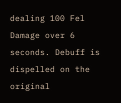dealing 100 Fel Damage over 6 seconds. Debuff is dispelled on the original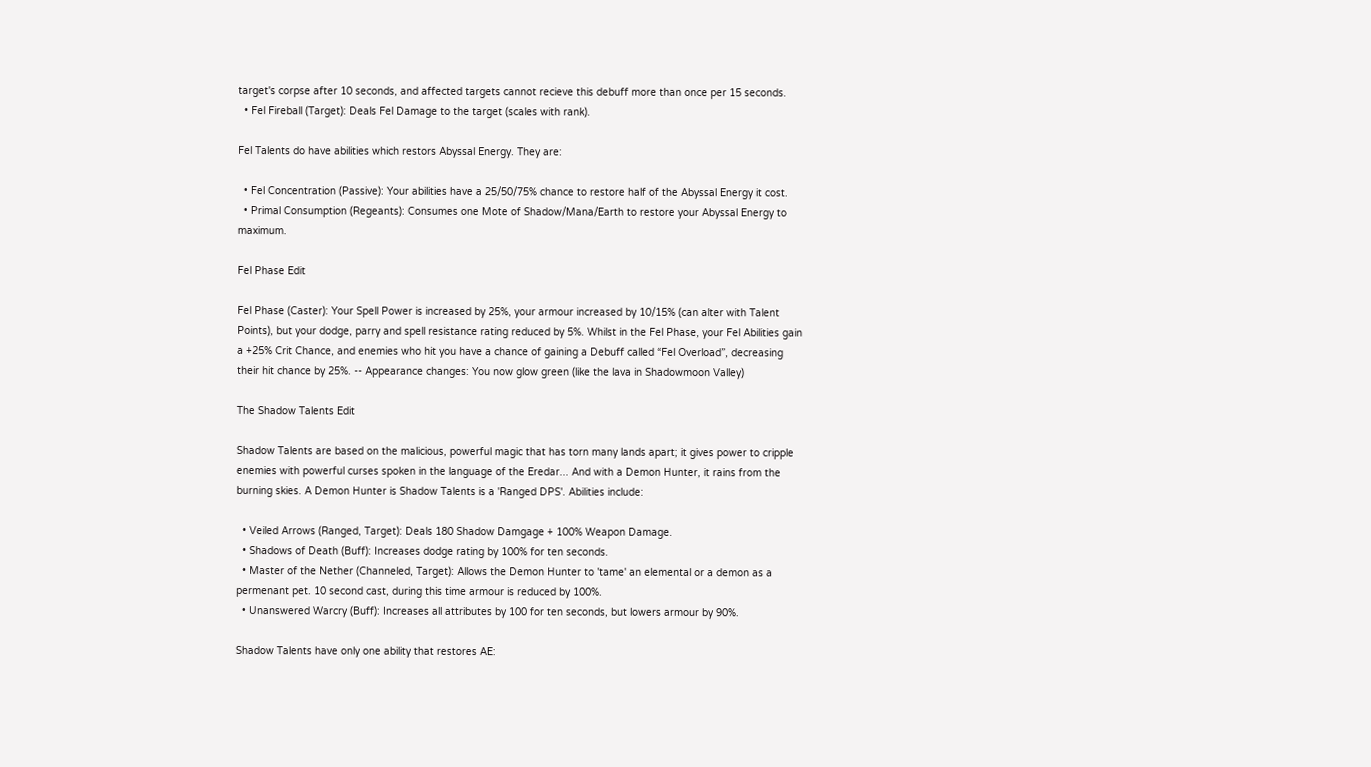target's corpse after 10 seconds, and affected targets cannot recieve this debuff more than once per 15 seconds.
  • Fel Fireball (Target): Deals Fel Damage to the target (scales with rank).

Fel Talents do have abilities which restors Abyssal Energy. They are:

  • Fel Concentration (Passive): Your abilities have a 25/50/75% chance to restore half of the Abyssal Energy it cost.
  • Primal Consumption (Regeants): Consumes one Mote of Shadow/Mana/Earth to restore your Abyssal Energy to maximum.

Fel Phase Edit

Fel Phase (Caster): Your Spell Power is increased by 25%, your armour increased by 10/15% (can alter with Talent Points), but your dodge, parry and spell resistance rating reduced by 5%. Whilst in the Fel Phase, your Fel Abilities gain a +25% Crit Chance, and enemies who hit you have a chance of gaining a Debuff called “Fel Overload”, decreasing their hit chance by 25%. -- Appearance changes: You now glow green (like the lava in Shadowmoon Valley)

The Shadow Talents Edit

Shadow Talents are based on the malicious, powerful magic that has torn many lands apart; it gives power to cripple enemies with powerful curses spoken in the language of the Eredar... And with a Demon Hunter, it rains from the burning skies. A Demon Hunter is Shadow Talents is a 'Ranged DPS'. Abilities include:

  • Veiled Arrows (Ranged, Target): Deals 180 Shadow Damgage + 100% Weapon Damage.
  • Shadows of Death (Buff): Increases dodge rating by 100% for ten seconds.
  • Master of the Nether (Channeled, Target): Allows the Demon Hunter to 'tame' an elemental or a demon as a permenant pet. 10 second cast, during this time armour is reduced by 100%.
  • Unanswered Warcry (Buff): Increases all attributes by 100 for ten seconds, but lowers armour by 90%.

Shadow Talents have only one ability that restores AE: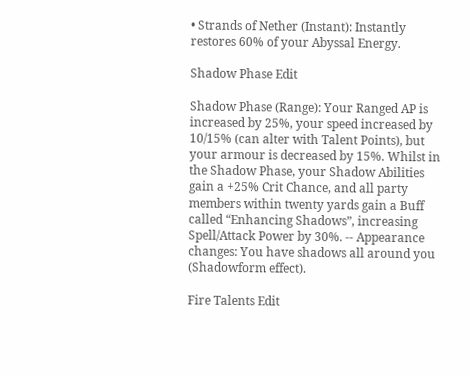• Strands of Nether (Instant): Instantly restores 60% of your Abyssal Energy.

Shadow Phase Edit

Shadow Phase (Range): Your Ranged AP is increased by 25%, your speed increased by 10/15% (can alter with Talent Points), but your armour is decreased by 15%. Whilst in the Shadow Phase, your Shadow Abilities gain a +25% Crit Chance, and all party members within twenty yards gain a Buff called “Enhancing Shadows”, increasing Spell/Attack Power by 30%. -- Appearance changes: You have shadows all around you (Shadowform effect).

Fire Talents Edit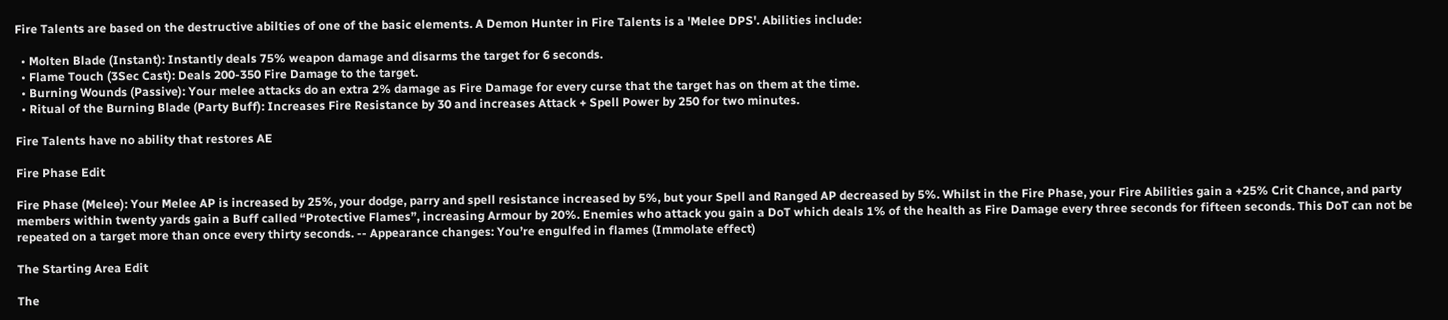Fire Talents are based on the destructive abilties of one of the basic elements. A Demon Hunter in Fire Talents is a 'Melee DPS'. Abilities include:

  • Molten Blade (Instant): Instantly deals 75% weapon damage and disarms the target for 6 seconds.
  • Flame Touch (3Sec Cast): Deals 200-350 Fire Damage to the target.
  • Burning Wounds (Passive): Your melee attacks do an extra 2% damage as Fire Damage for every curse that the target has on them at the time.
  • Ritual of the Burning Blade (Party Buff): Increases Fire Resistance by 30 and increases Attack + Spell Power by 250 for two minutes.

Fire Talents have no ability that restores AE

Fire Phase Edit

Fire Phase (Melee): Your Melee AP is increased by 25%, your dodge, parry and spell resistance increased by 5%, but your Spell and Ranged AP decreased by 5%. Whilst in the Fire Phase, your Fire Abilities gain a +25% Crit Chance, and party members within twenty yards gain a Buff called “Protective Flames”, increasing Armour by 20%. Enemies who attack you gain a DoT which deals 1% of the health as Fire Damage every three seconds for fifteen seconds. This DoT can not be repeated on a target more than once every thirty seconds. -- Appearance changes: You’re engulfed in flames (Immolate effect)

The Starting Area Edit

The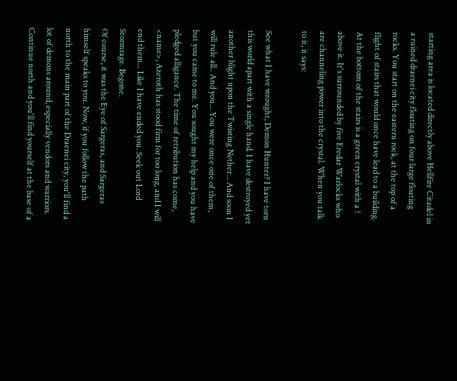starting area is located directly above Hellfire Citadel in a ruined draenei city floating on four large floating rocks. You start on the eastern rock, at the top of a flight of stairs that would once have lead to a building. At the bottom of the stairs is a green crystal with a ! above it. It's surrounded by five Eredar Warlocks who are channeling power into the crystal. When you talk to it, it says:

See what I have wrought, Demon Hunter? I have torn this world apart with a single hand. I have destroyed yet another blight upon the Twisting Nether... And soon I will rule all.. And you... You were once one of them, but you came to me. You sought my help and you have pledged alligance. The time of retribution has come, <name>, Azeroth has stood firm for too long, and I will end them... Like I have ended you. Seek out Lord Stormrage. Begone.
Of course, it was the Eye of Sargeras, and Sargeras himself speaks to you. Now, if you follow the path north to the main part of the Draenei city, you'll find a lot of demons around, especially vendors and warriors. Continue north and you'll find yourself at the base of a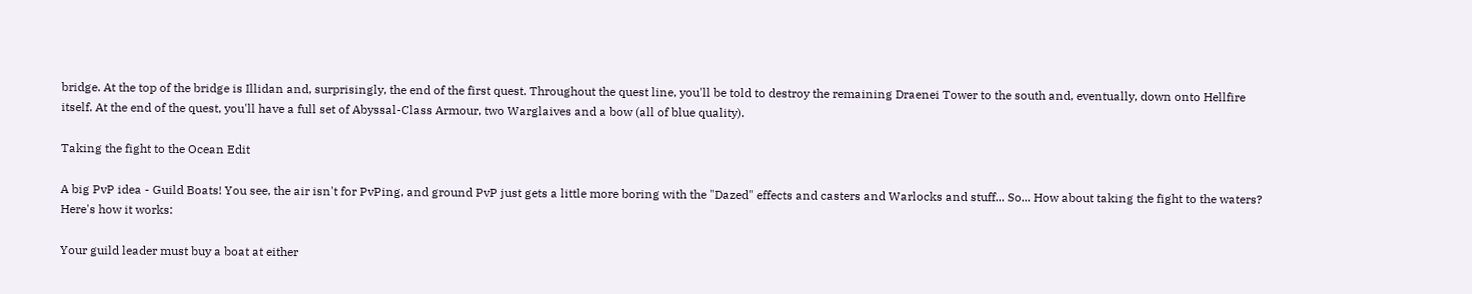bridge. At the top of the bridge is Illidan and, surprisingly, the end of the first quest. Throughout the quest line, you'll be told to destroy the remaining Draenei Tower to the south and, eventually, down onto Hellfire itself. At the end of the quest, you'll have a full set of Abyssal-Class Armour, two Warglaives and a bow (all of blue quality).

Taking the fight to the Ocean Edit

A big PvP idea - Guild Boats! You see, the air isn't for PvPing, and ground PvP just gets a little more boring with the "Dazed" effects and casters and Warlocks and stuff... So... How about taking the fight to the waters? Here's how it works:

Your guild leader must buy a boat at either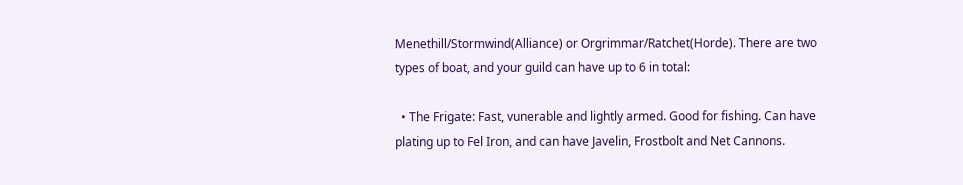Menethill/Stormwind(Alliance) or Orgrimmar/Ratchet(Horde). There are two types of boat, and your guild can have up to 6 in total:

  • The Frigate: Fast, vunerable and lightly armed. Good for fishing. Can have plating up to Fel Iron, and can have Javelin, Frostbolt and Net Cannons.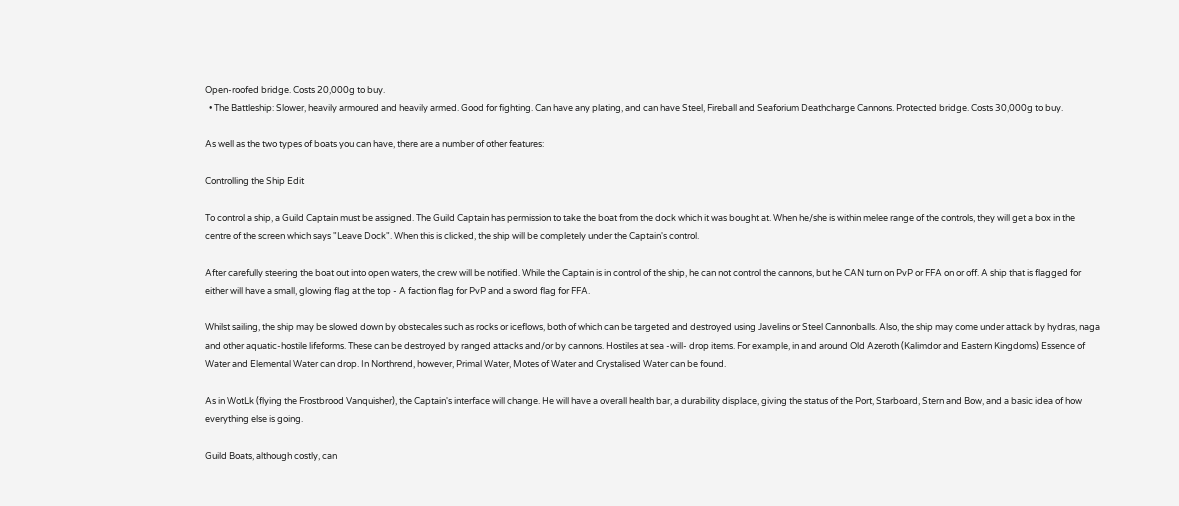Open-roofed bridge. Costs 20,000g to buy.
  • The Battleship: Slower, heavily armoured and heavily armed. Good for fighting. Can have any plating, and can have Steel, Fireball and Seaforium Deathcharge Cannons. Protected bridge. Costs 30,000g to buy.

As well as the two types of boats you can have, there are a number of other features:

Controlling the Ship Edit

To control a ship, a Guild Captain must be assigned. The Guild Captain has permission to take the boat from the dock which it was bought at. When he/she is within melee range of the controls, they will get a box in the centre of the screen which says "Leave Dock". When this is clicked, the ship will be completely under the Captain's control.

After carefully steering the boat out into open waters, the crew will be notified. While the Captain is in control of the ship, he can not control the cannons, but he CAN turn on PvP or FFA on or off. A ship that is flagged for either will have a small, glowing flag at the top - A faction flag for PvP and a sword flag for FFA.

Whilst sailing, the ship may be slowed down by obstecales such as rocks or iceflows, both of which can be targeted and destroyed using Javelins or Steel Cannonballs. Also, the ship may come under attack by hydras, naga and other aquatic-hostile lifeforms. These can be destroyed by ranged attacks and/or by cannons. Hostiles at sea -will- drop items. For example, in and around Old Azeroth (Kalimdor and Eastern Kingdoms) Essence of Water and Elemental Water can drop. In Northrend, however, Primal Water, Motes of Water and Crystalised Water can be found.

As in WotLk (flying the Frostbrood Vanquisher), the Captain's interface will change. He will have a overall health bar, a durability displace, giving the status of the Port, Starboard, Stern and Bow, and a basic idea of how everything else is going.

Guild Boats, although costly, can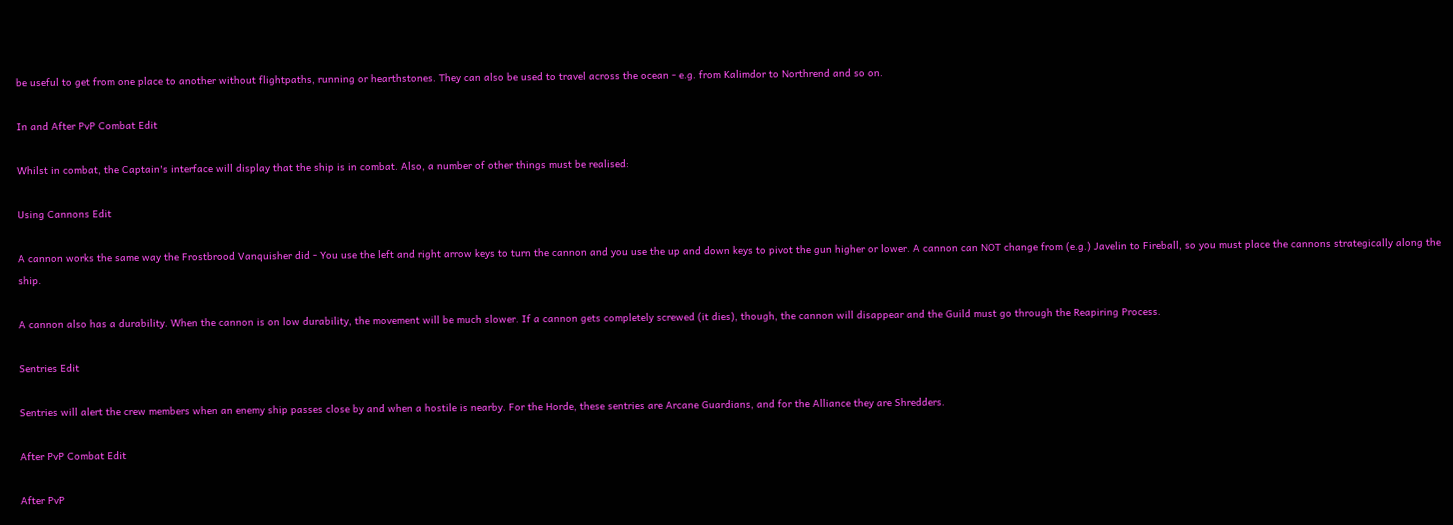be useful to get from one place to another without flightpaths, running or hearthstones. They can also be used to travel across the ocean - e.g. from Kalimdor to Northrend and so on.

In and After PvP Combat Edit

Whilst in combat, the Captain's interface will display that the ship is in combat. Also, a number of other things must be realised:

Using Cannons Edit

A cannon works the same way the Frostbrood Vanquisher did - You use the left and right arrow keys to turn the cannon and you use the up and down keys to pivot the gun higher or lower. A cannon can NOT change from (e.g.) Javelin to Fireball, so you must place the cannons strategically along the ship.

A cannon also has a durability. When the cannon is on low durability, the movement will be much slower. If a cannon gets completely screwed (it dies), though, the cannon will disappear and the Guild must go through the Reapiring Process.

Sentries Edit

Sentries will alert the crew members when an enemy ship passes close by and when a hostile is nearby. For the Horde, these sentries are Arcane Guardians, and for the Alliance they are Shredders.

After PvP Combat Edit

After PvP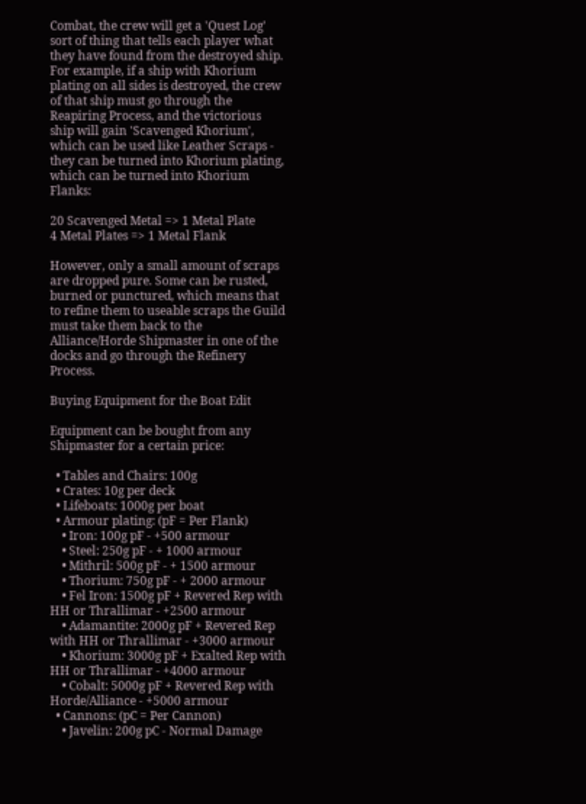Combat, the crew will get a 'Quest Log' sort of thing that tells each player what they have found from the destroyed ship. For example, if a ship with Khorium plating on all sides is destroyed, the crew of that ship must go through the Reapiring Process, and the victorious ship will gain 'Scavenged Khorium', which can be used like Leather Scraps - they can be turned into Khorium plating, which can be turned into Khorium Flanks:

20 Scavenged Metal => 1 Metal Plate
4 Metal Plates => 1 Metal Flank

However, only a small amount of scraps are dropped pure. Some can be rusted, burned or punctured, which means that to refine them to useable scraps the Guild must take them back to the Alliance/Horde Shipmaster in one of the docks and go through the Refinery Process.

Buying Equipment for the Boat Edit

Equipment can be bought from any Shipmaster for a certain price:

  • Tables and Chairs: 100g
  • Crates: 10g per deck
  • Lifeboats: 1000g per boat
  • Armour plating: (pF = Per Flank)
    • Iron: 100g pF - +500 armour
    • Steel: 250g pF - + 1000 armour
    • Mithril: 500g pF - + 1500 armour
    • Thorium: 750g pF - + 2000 armour
    • Fel Iron: 1500g pF + Revered Rep with HH or Thrallimar - +2500 armour
    • Adamantite: 2000g pF + Revered Rep with HH or Thrallimar - +3000 armour
    • Khorium: 3000g pF + Exalted Rep with HH or Thrallimar - +4000 armour
    • Cobalt: 5000g pF + Revered Rep with Horde/Alliance - +5000 armour
  • Cannons: (pC = Per Cannon)
    • Javelin: 200g pC - Normal Damage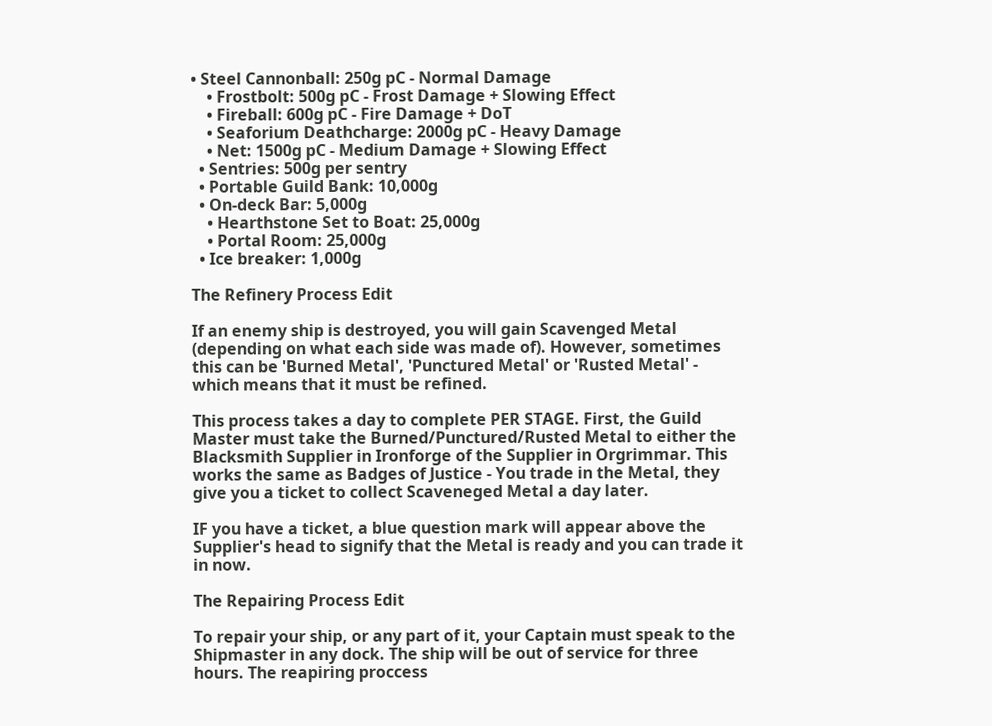• Steel Cannonball: 250g pC - Normal Damage
    • Frostbolt: 500g pC - Frost Damage + Slowing Effect
    • Fireball: 600g pC - Fire Damage + DoT
    • Seaforium Deathcharge: 2000g pC - Heavy Damage
    • Net: 1500g pC - Medium Damage + Slowing Effect
  • Sentries: 500g per sentry
  • Portable Guild Bank: 10,000g
  • On-deck Bar: 5,000g
    • Hearthstone Set to Boat: 25,000g
    • Portal Room: 25,000g
  • Ice breaker: 1,000g

The Refinery Process Edit

If an enemy ship is destroyed, you will gain Scavenged Metal (depending on what each side was made of). However, sometimes this can be 'Burned Metal', 'Punctured Metal' or 'Rusted Metal' - which means that it must be refined.

This process takes a day to complete PER STAGE. First, the Guild Master must take the Burned/Punctured/Rusted Metal to either the Blacksmith Supplier in Ironforge of the Supplier in Orgrimmar. This works the same as Badges of Justice - You trade in the Metal, they give you a ticket to collect Scaveneged Metal a day later.

IF you have a ticket, a blue question mark will appear above the Supplier's head to signify that the Metal is ready and you can trade it in now.

The Repairing Process Edit

To repair your ship, or any part of it, your Captain must speak to the Shipmaster in any dock. The ship will be out of service for three hours. The reapiring proccess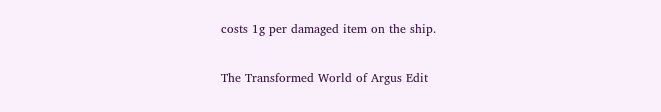costs 1g per damaged item on the ship.

The Transformed World of Argus Edit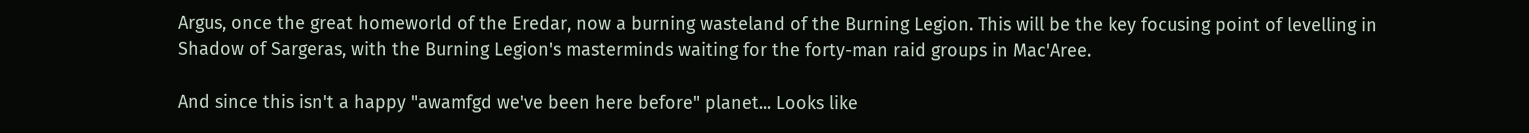Argus, once the great homeworld of the Eredar, now a burning wasteland of the Burning Legion. This will be the key focusing point of levelling in Shadow of Sargeras, with the Burning Legion's masterminds waiting for the forty-man raid groups in Mac'Aree.

And since this isn't a happy "awamfgd we've been here before" planet... Looks like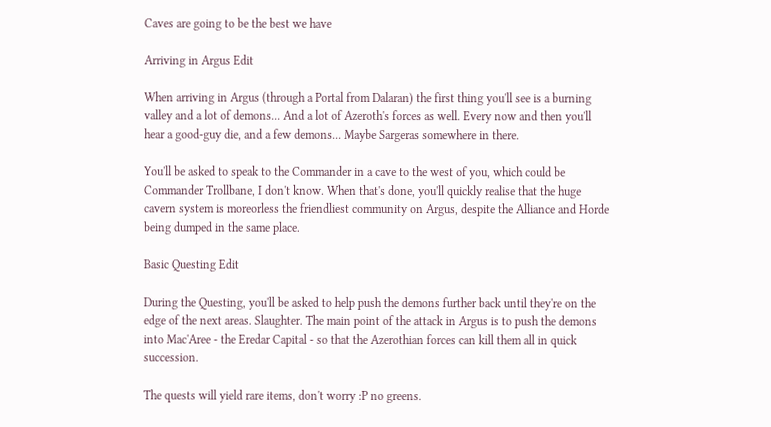Caves are going to be the best we have

Arriving in Argus Edit

When arriving in Argus (through a Portal from Dalaran) the first thing you'll see is a burning valley and a lot of demons... And a lot of Azeroth's forces as well. Every now and then you'll hear a good-guy die, and a few demons... Maybe Sargeras somewhere in there.

You'll be asked to speak to the Commander in a cave to the west of you, which could be Commander Trollbane, I don't know. When that's done, you'll quickly realise that the huge cavern system is moreorless the friendliest community on Argus, despite the Alliance and Horde being dumped in the same place.

Basic Questing Edit

During the Questing, you'll be asked to help push the demons further back until they're on the edge of the next areas. Slaughter. The main point of the attack in Argus is to push the demons into Mac'Aree - the Eredar Capital - so that the Azerothian forces can kill them all in quick succession.

The quests will yield rare items, don't worry :P no greens.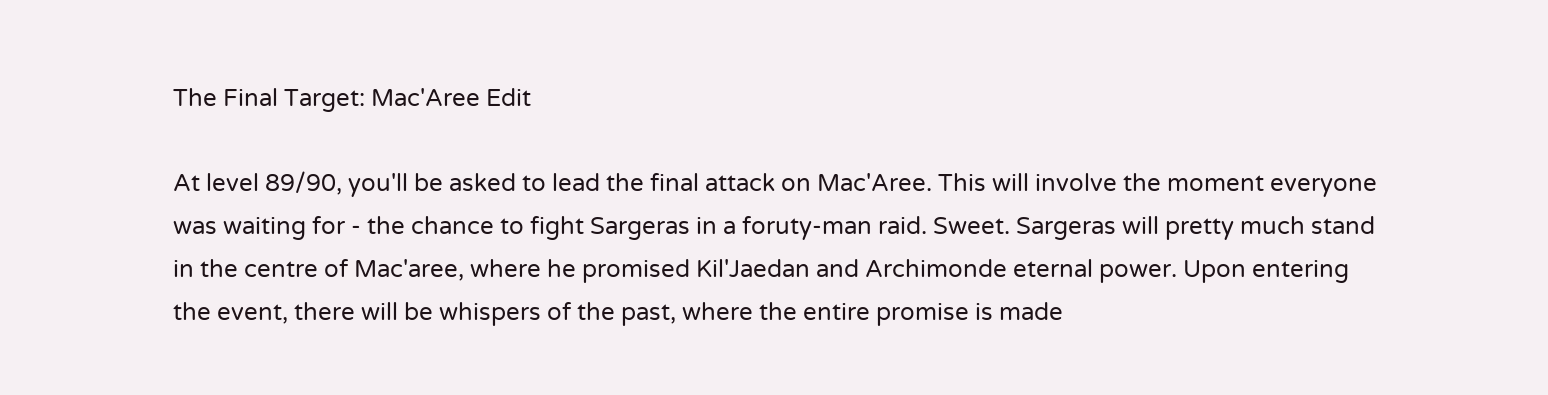The Final Target: Mac'Aree Edit

At level 89/90, you'll be asked to lead the final attack on Mac'Aree. This will involve the moment everyone was waiting for - the chance to fight Sargeras in a foruty-man raid. Sweet. Sargeras will pretty much stand in the centre of Mac'aree, where he promised Kil'Jaedan and Archimonde eternal power. Upon entering the event, there will be whispers of the past, where the entire promise is made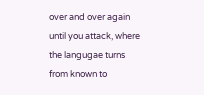over and over again until you attack, where the langugae turns from known to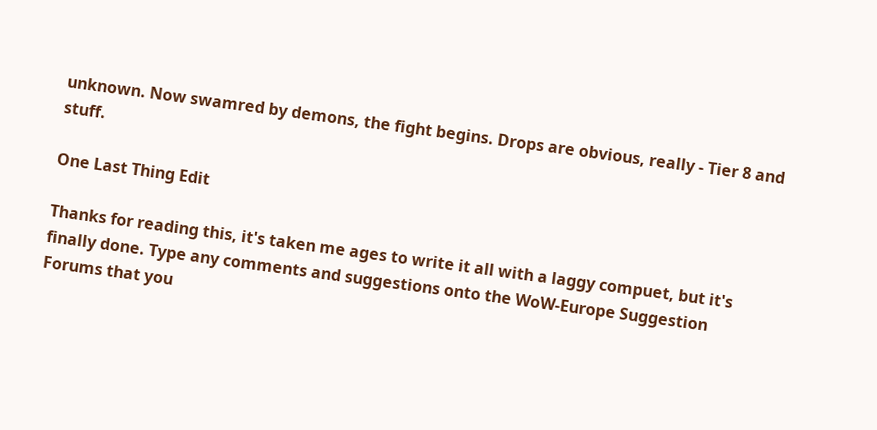unknown. Now swamred by demons, the fight begins. Drops are obvious, really - Tier 8 and stuff.

One Last Thing Edit

Thanks for reading this, it's taken me ages to write it all with a laggy compuet, but it's finally done. Type any comments and suggestions onto the WoW-Europe Suggestion Forums that you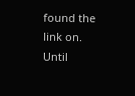found the link on. Until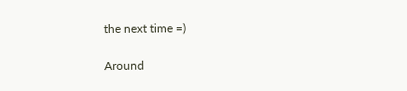the next time =)

Around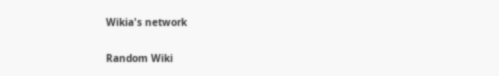Wikia's network

Random Wiki